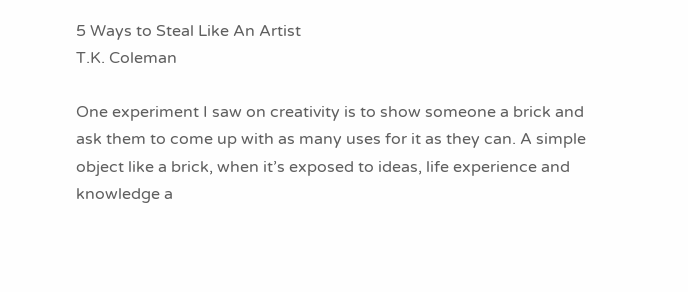5 Ways to Steal Like An Artist
T.K. Coleman

One experiment I saw on creativity is to show someone a brick and ask them to come up with as many uses for it as they can. A simple object like a brick, when it’s exposed to ideas, life experience and knowledge a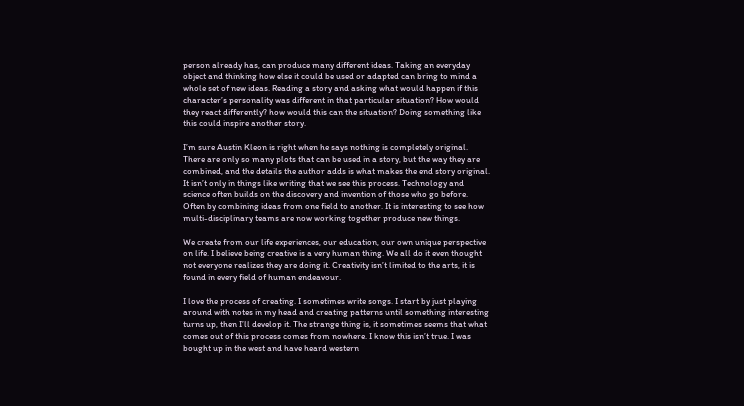person already has, can produce many different ideas. Taking an everyday object and thinking how else it could be used or adapted can bring to mind a whole set of new ideas. Reading a story and asking what would happen if this character’s personality was different in that particular situation? How would they react differently? how would this can the situation? Doing something like this could inspire another story.

I’m sure Austin Kleon is right when he says nothing is completely original. There are only so many plots that can be used in a story, but the way they are combined, and the details the author adds is what makes the end story original. It isn’t only in things like writing that we see this process. Technology and science often builds on the discovery and invention of those who go before. Often by combining ideas from one field to another. It is interesting to see how multi-disciplinary teams are now working together produce new things.

We create from our life experiences, our education, our own unique perspective on life. I believe being creative is a very human thing. We all do it even thought not everyone realizes they are doing it. Creativity isn’t limited to the arts, it is found in every field of human endeavour.

I love the process of creating. I sometimes write songs. I start by just playing around with notes in my head and creating patterns until something interesting turns up, then I’ll develop it. The strange thing is, it sometimes seems that what comes out of this process comes from nowhere. I know this isn’t true. I was bought up in the west and have heard western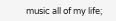music all of my life;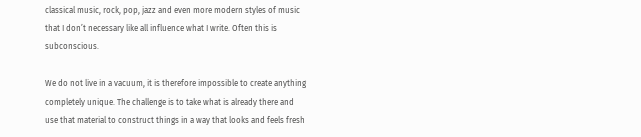classical music, rock, pop, jazz and even more modern styles of music that I don’t necessary like all influence what I write. Often this is subconscious.

We do not live in a vacuum, it is therefore impossible to create anything completely unique. The challenge is to take what is already there and use that material to construct things in a way that looks and feels fresh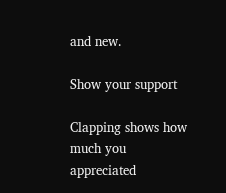and new.

Show your support

Clapping shows how much you appreciated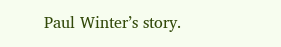Paul Winter’s story.